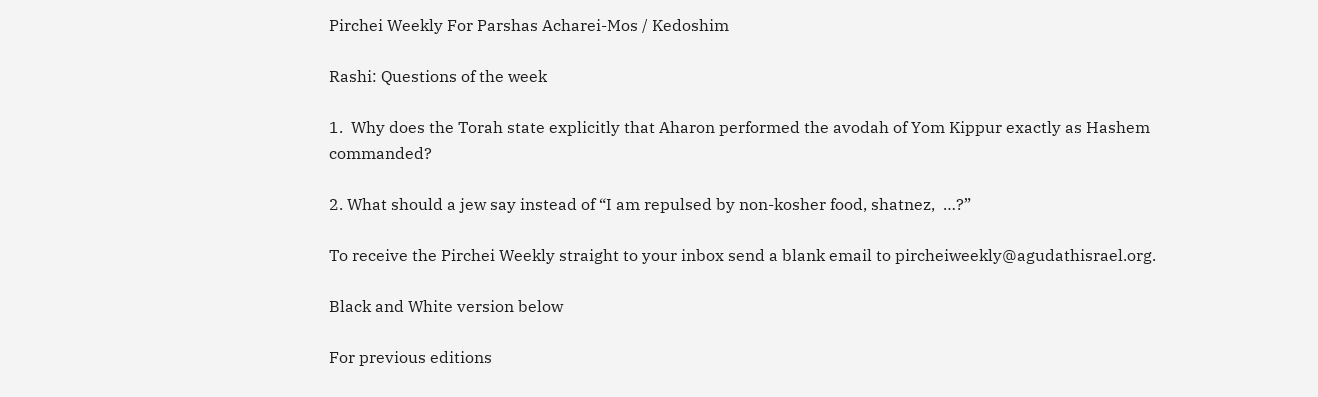Pirchei Weekly For Parshas Acharei-Mos / Kedoshim

Rashi: Questions of the week

1.  Why does the Torah state explicitly that Aharon performed the avodah of Yom Kippur exactly as Hashem commanded?

2. What should a jew say instead of “I am repulsed by non-kosher food, shatnez,  …?”

To receive the Pirchei Weekly straight to your inbox send a blank email to pircheiweekly@agudathisrael.org.

Black and White version below

For previous editions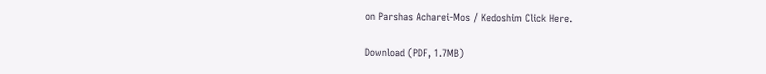on Parshas Acharei-Mos / Kedoshim Click Here.

Download (PDF, 1.7MB)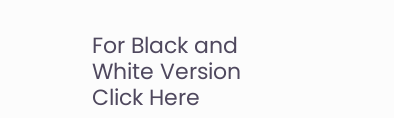For Black and White Version Click Here